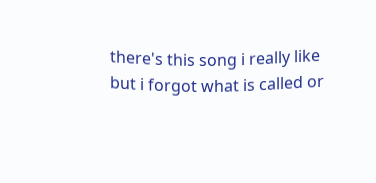there's this song i really like but i forgot what is called or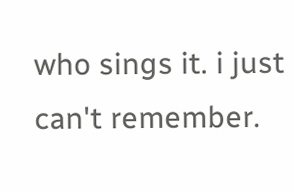who sings it. i just can't remember.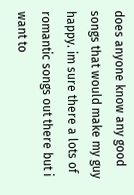does anyone know any good songs that would make my guy happy. im sure there a lots of romantic songs out there but i want to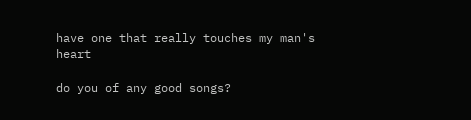have one that really touches my man's heart

do you of any good songs?